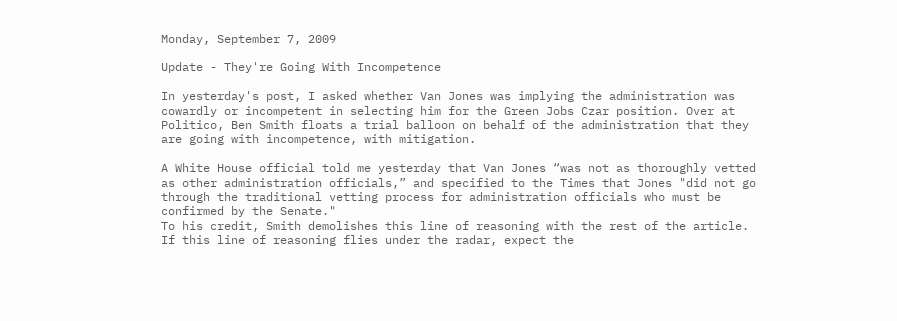Monday, September 7, 2009

Update - They're Going With Incompetence

In yesterday's post, I asked whether Van Jones was implying the administration was cowardly or incompetent in selecting him for the Green Jobs Czar position. Over at Politico, Ben Smith floats a trial balloon on behalf of the administration that they are going with incompetence, with mitigation.

A White House official told me yesterday that Van Jones “was not as thoroughly vetted as other administration officials,” and specified to the Times that Jones "did not go through the traditional vetting process for administration officials who must be confirmed by the Senate."
To his credit, Smith demolishes this line of reasoning with the rest of the article. If this line of reasoning flies under the radar, expect the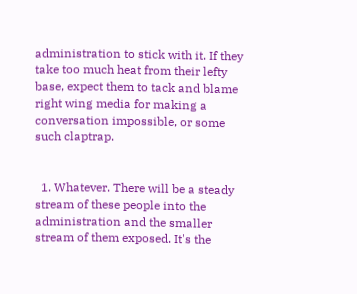administration to stick with it. If they take too much heat from their lefty base, expect them to tack and blame right wing media for making a conversation impossible, or some such claptrap.


  1. Whatever. There will be a steady stream of these people into the administration and the smaller stream of them exposed. It's the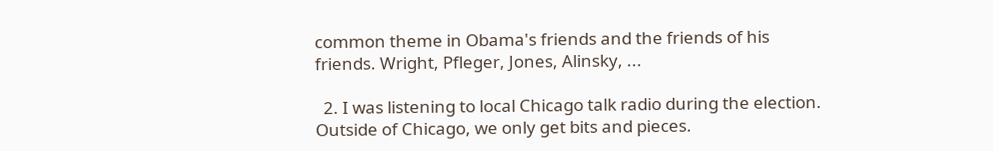common theme in Obama's friends and the friends of his friends. Wright, Pfleger, Jones, Alinsky, ...

  2. I was listening to local Chicago talk radio during the election. Outside of Chicago, we only get bits and pieces.